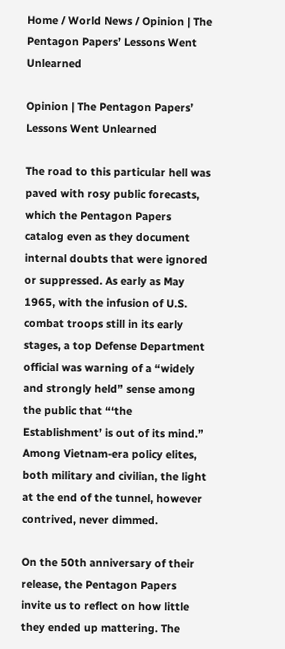Home / World News / Opinion | The Pentagon Papers’ Lessons Went Unlearned

Opinion | The Pentagon Papers’ Lessons Went Unlearned

The road to this particular hell was paved with rosy public forecasts, which the Pentagon Papers catalog even as they document internal doubts that were ignored or suppressed. As early as May 1965, with the infusion of U.S. combat troops still in its early stages, a top Defense Department official was warning of a “widely and strongly held” sense among the public that “‘the Establishment’ is out of its mind.” Among Vietnam-era policy elites, both military and civilian, the light at the end of the tunnel, however contrived, never dimmed.

On the 50th anniversary of their release, the Pentagon Papers invite us to reflect on how little they ended up mattering. The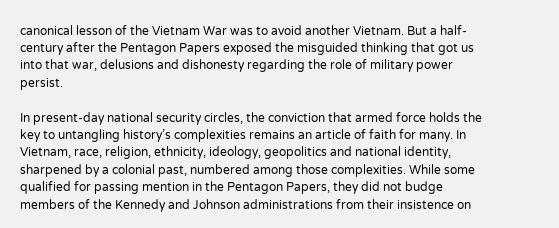canonical lesson of the Vietnam War was to avoid another Vietnam. But a half-century after the Pentagon Papers exposed the misguided thinking that got us into that war, delusions and dishonesty regarding the role of military power persist.

In present-day national security circles, the conviction that armed force holds the key to untangling history’s complexities remains an article of faith for many. In Vietnam, race, religion, ethnicity, ideology, geopolitics and national identity, sharpened by a colonial past, numbered among those complexities. While some qualified for passing mention in the Pentagon Papers, they did not budge members of the Kennedy and Johnson administrations from their insistence on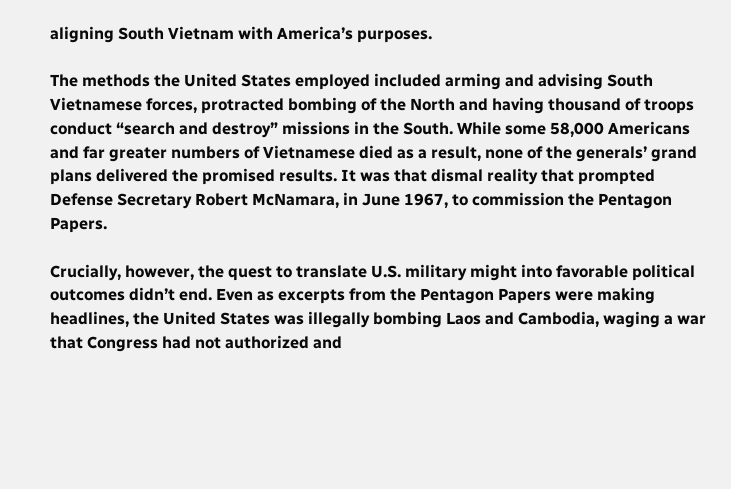aligning South Vietnam with America’s purposes.

The methods the United States employed included arming and advising South Vietnamese forces, protracted bombing of the North and having thousand of troops conduct “search and destroy” missions in the South. While some 58,000 Americans and far greater numbers of Vietnamese died as a result, none of the generals’ grand plans delivered the promised results. It was that dismal reality that prompted Defense Secretary Robert McNamara, in June 1967, to commission the Pentagon Papers.

Crucially, however, the quest to translate U.S. military might into favorable political outcomes didn’t end. Even as excerpts from the Pentagon Papers were making headlines, the United States was illegally bombing Laos and Cambodia, waging a war that Congress had not authorized and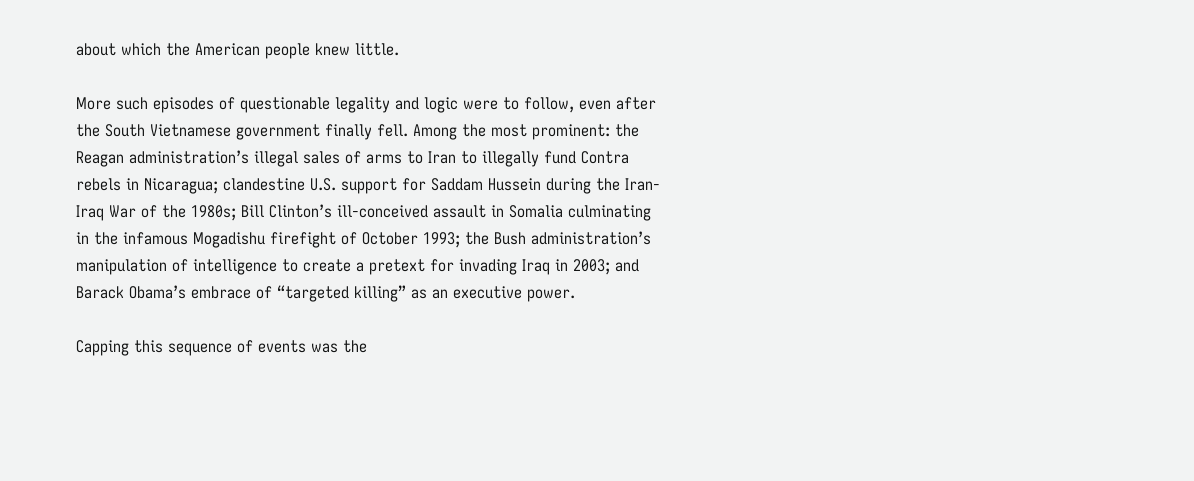about which the American people knew little.

More such episodes of questionable legality and logic were to follow, even after the South Vietnamese government finally fell. Among the most prominent: the Reagan administration’s illegal sales of arms to Iran to illegally fund Contra rebels in Nicaragua; clandestine U.S. support for Saddam Hussein during the Iran-Iraq War of the 1980s; Bill Clinton’s ill-conceived assault in Somalia culminating in the infamous Mogadishu firefight of October 1993; the Bush administration’s manipulation of intelligence to create a pretext for invading Iraq in 2003; and Barack Obama’s embrace of “targeted killing” as an executive power.

Capping this sequence of events was the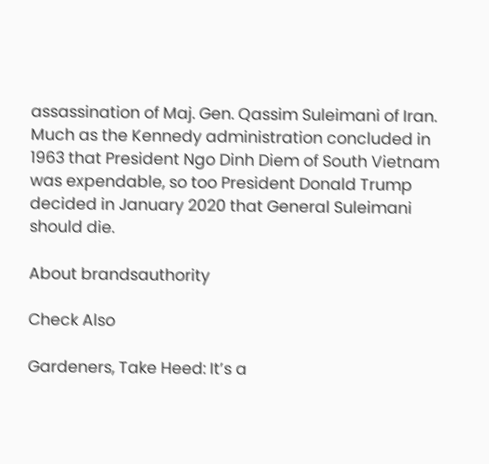assassination of Maj. Gen. Qassim Suleimani of Iran. Much as the Kennedy administration concluded in 1963 that President Ngo Dinh Diem of South Vietnam was expendable, so too President Donald Trump decided in January 2020 that General Suleimani should die.

About brandsauthority

Check Also

Gardeners, Take Heed: It’s a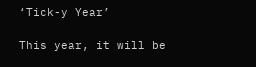‘Tick-y Year’

This year, it will be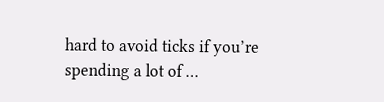hard to avoid ticks if you’re spending a lot of …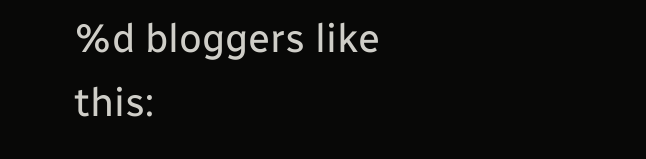%d bloggers like this: